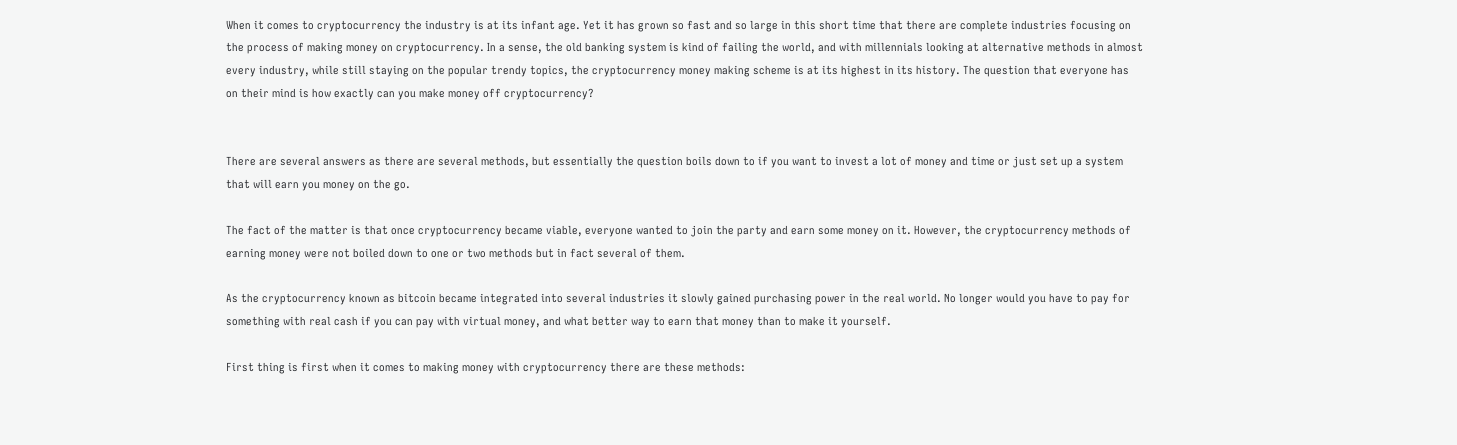When it comes to cryptocurrency the industry is at its infant age. Yet it has grown so fast and so large in this short time that there are complete industries focusing on the process of making money on cryptocurrency. In a sense, the old banking system is kind of failing the world, and with millennials looking at alternative methods in almost every industry, while still staying on the popular trendy topics, the cryptocurrency money making scheme is at its highest in its history. The question that everyone has on their mind is how exactly can you make money off cryptocurrency?


There are several answers as there are several methods, but essentially the question boils down to if you want to invest a lot of money and time or just set up a system that will earn you money on the go.

The fact of the matter is that once cryptocurrency became viable, everyone wanted to join the party and earn some money on it. However, the cryptocurrency methods of earning money were not boiled down to one or two methods but in fact several of them.

As the cryptocurrency known as bitcoin became integrated into several industries it slowly gained purchasing power in the real world. No longer would you have to pay for something with real cash if you can pay with virtual money, and what better way to earn that money than to make it yourself.

First thing is first when it comes to making money with cryptocurrency there are these methods: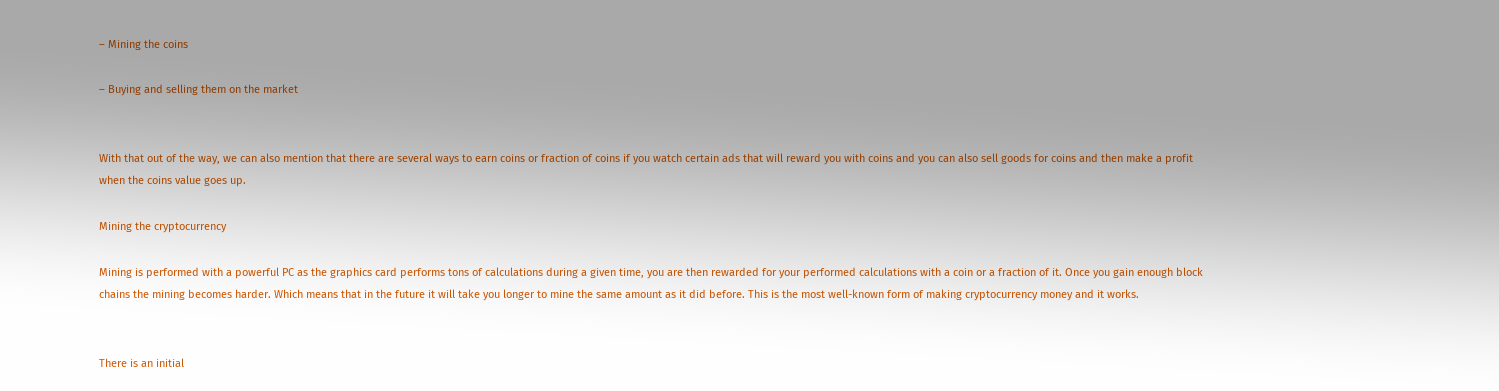– Mining the coins

– Buying and selling them on the market


With that out of the way, we can also mention that there are several ways to earn coins or fraction of coins if you watch certain ads that will reward you with coins and you can also sell goods for coins and then make a profit when the coins value goes up.

Mining the cryptocurrency

Mining is performed with a powerful PC as the graphics card performs tons of calculations during a given time, you are then rewarded for your performed calculations with a coin or a fraction of it. Once you gain enough block chains the mining becomes harder. Which means that in the future it will take you longer to mine the same amount as it did before. This is the most well-known form of making cryptocurrency money and it works.


There is an initial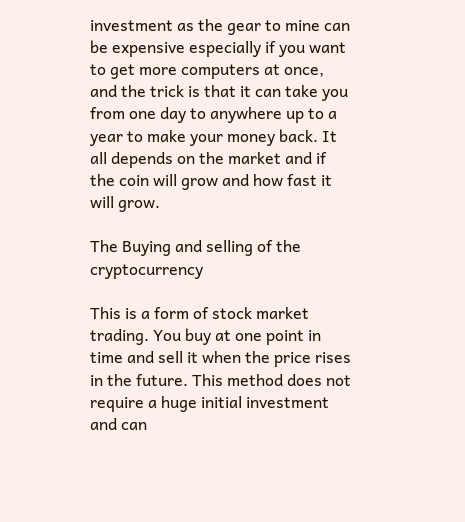investment as the gear to mine can be expensive especially if you want to get more computers at once, and the trick is that it can take you from one day to anywhere up to a year to make your money back. It all depends on the market and if the coin will grow and how fast it will grow.

The Buying and selling of the cryptocurrency

This is a form of stock market trading. You buy at one point in time and sell it when the price rises in the future. This method does not require a huge initial investment and can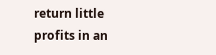return little profits in an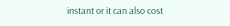instant or it can also cost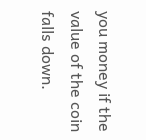you money if the value of the coin falls down.